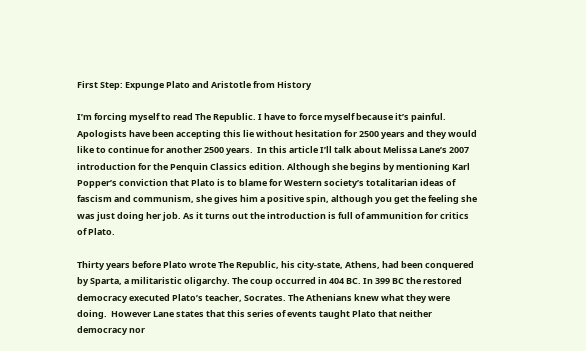First Step: Expunge Plato and Aristotle from History

I’m forcing myself to read The Republic. I have to force myself because it’s painful. Apologists have been accepting this lie without hesitation for 2500 years and they would like to continue for another 2500 years.  In this article I’ll talk about Melissa Lane’s 2007 introduction for the Penquin Classics edition. Although she begins by mentioning Karl Popper’s conviction that Plato is to blame for Western society’s totalitarian ideas of fascism and communism, she gives him a positive spin, although you get the feeling she was just doing her job. As it turns out the introduction is full of ammunition for critics of Plato.

Thirty years before Plato wrote The Republic, his city-state, Athens, had been conquered by Sparta, a militaristic oligarchy. The coup occurred in 404 BC. In 399 BC the restored democracy executed Plato’s teacher, Socrates. The Athenians knew what they were doing.  However Lane states that this series of events taught Plato that neither democracy nor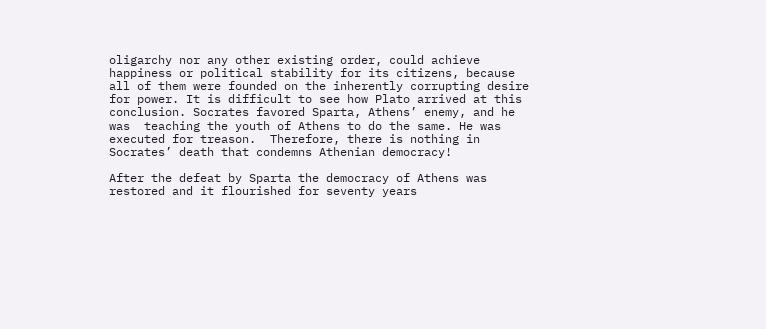oligarchy nor any other existing order, could achieve happiness or political stability for its citizens, because all of them were founded on the inherently corrupting desire for power. It is difficult to see how Plato arrived at this conclusion. Socrates favored Sparta, Athens’ enemy, and he was  teaching the youth of Athens to do the same. He was executed for treason.  Therefore, there is nothing in Socrates’ death that condemns Athenian democracy!

After the defeat by Sparta the democracy of Athens was restored and it flourished for seventy years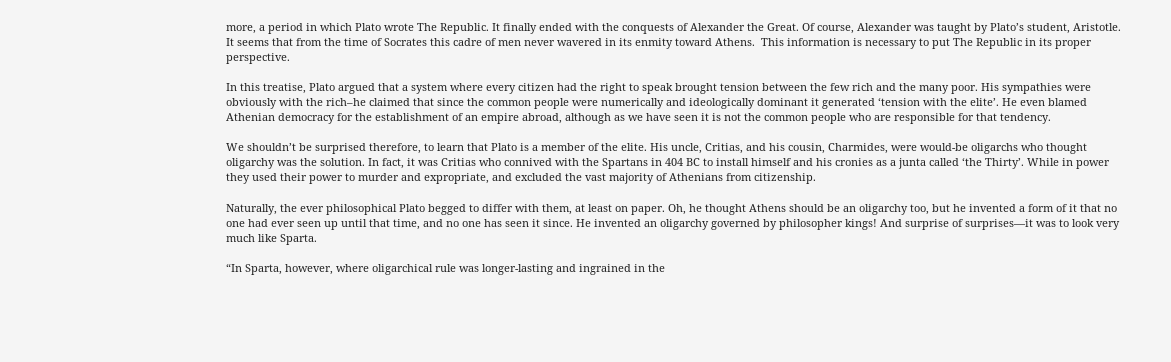more, a period in which Plato wrote The Republic. It finally ended with the conquests of Alexander the Great. Of course, Alexander was taught by Plato’s student, Aristotle. It seems that from the time of Socrates this cadre of men never wavered in its enmity toward Athens.  This information is necessary to put The Republic in its proper perspective.

In this treatise, Plato argued that a system where every citizen had the right to speak brought tension between the few rich and the many poor. His sympathies were obviously with the rich–he claimed that since the common people were numerically and ideologically dominant it generated ‘tension with the elite’. He even blamed Athenian democracy for the establishment of an empire abroad, although as we have seen it is not the common people who are responsible for that tendency.

We shouldn’t be surprised therefore, to learn that Plato is a member of the elite. His uncle, Critias, and his cousin, Charmides, were would-be oligarchs who thought oligarchy was the solution. In fact, it was Critias who connived with the Spartans in 404 BC to install himself and his cronies as a junta called ‘the Thirty’. While in power they used their power to murder and expropriate, and excluded the vast majority of Athenians from citizenship.

Naturally, the ever philosophical Plato begged to differ with them, at least on paper. Oh, he thought Athens should be an oligarchy too, but he invented a form of it that no one had ever seen up until that time, and no one has seen it since. He invented an oligarchy governed by philosopher kings! And surprise of surprises—it was to look very much like Sparta.

“In Sparta, however, where oligarchical rule was longer-lasting and ingrained in the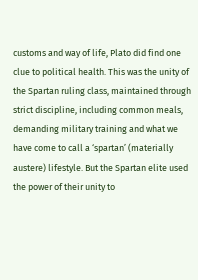customs and way of life, Plato did find one clue to political health. This was the unity of the Spartan ruling class, maintained through strict discipline, including common meals, demanding military training and what we have come to call a ‘spartan’ (materially austere) lifestyle. But the Spartan elite used the power of their unity to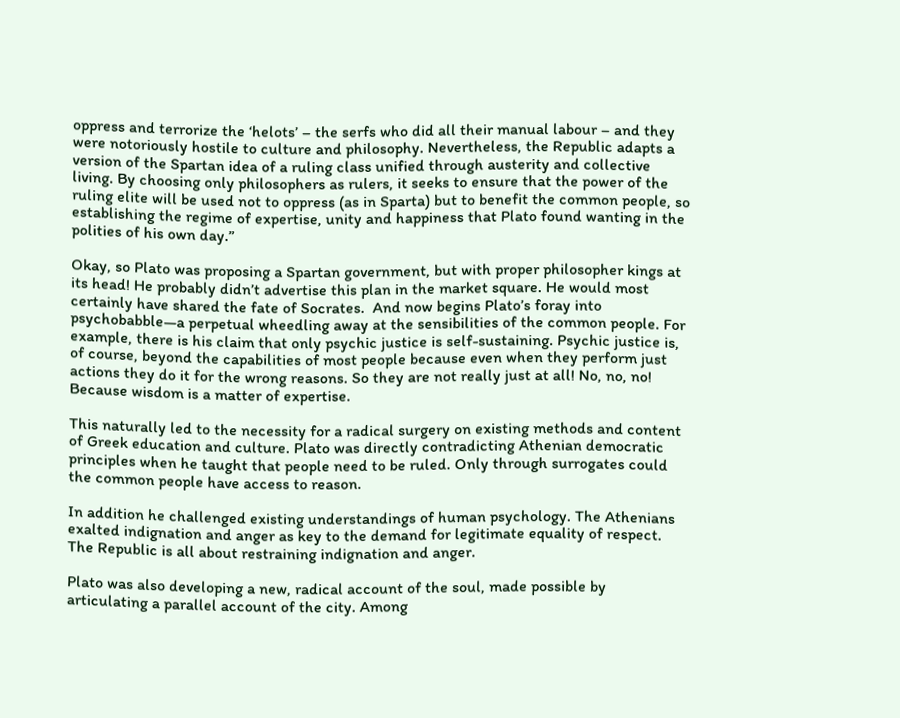oppress and terrorize the ‘helots’ – the serfs who did all their manual labour – and they were notoriously hostile to culture and philosophy. Nevertheless, the Republic adapts a version of the Spartan idea of a ruling class unified through austerity and collective living. By choosing only philosophers as rulers, it seeks to ensure that the power of the ruling elite will be used not to oppress (as in Sparta) but to benefit the common people, so establishing the regime of expertise, unity and happiness that Plato found wanting in the polities of his own day.”

Okay, so Plato was proposing a Spartan government, but with proper philosopher kings at its head! He probably didn’t advertise this plan in the market square. He would most certainly have shared the fate of Socrates.  And now begins Plato’s foray into psychobabble—a perpetual wheedling away at the sensibilities of the common people. For example, there is his claim that only psychic justice is self-sustaining. Psychic justice is, of course, beyond the capabilities of most people because even when they perform just actions they do it for the wrong reasons. So they are not really just at all! No, no, no! Because wisdom is a matter of expertise.

This naturally led to the necessity for a radical surgery on existing methods and content of Greek education and culture. Plato was directly contradicting Athenian democratic principles when he taught that people need to be ruled. Only through surrogates could the common people have access to reason.

In addition he challenged existing understandings of human psychology. The Athenians exalted indignation and anger as key to the demand for legitimate equality of respect.  The Republic is all about restraining indignation and anger.

Plato was also developing a new, radical account of the soul, made possible by articulating a parallel account of the city. Among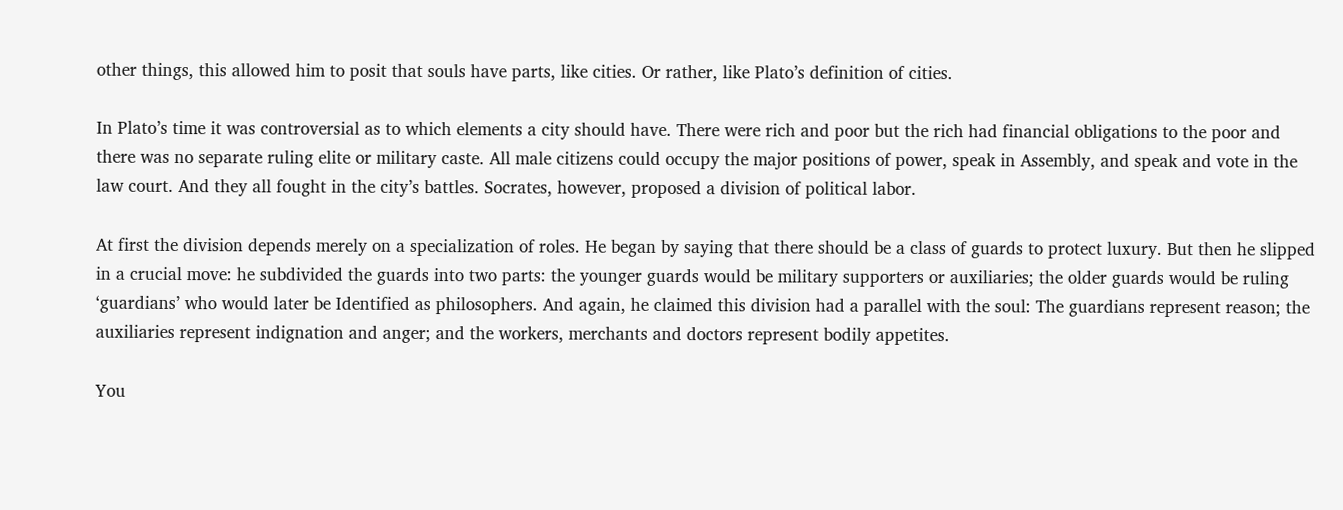other things, this allowed him to posit that souls have parts, like cities. Or rather, like Plato’s definition of cities.

In Plato’s time it was controversial as to which elements a city should have. There were rich and poor but the rich had financial obligations to the poor and there was no separate ruling elite or military caste. All male citizens could occupy the major positions of power, speak in Assembly, and speak and vote in the law court. And they all fought in the city’s battles. Socrates, however, proposed a division of political labor.

At first the division depends merely on a specialization of roles. He began by saying that there should be a class of guards to protect luxury. But then he slipped in a crucial move: he subdivided the guards into two parts: the younger guards would be military supporters or auxiliaries; the older guards would be ruling ‘guardians’ who would later be Identified as philosophers. And again, he claimed this division had a parallel with the soul: The guardians represent reason; the auxiliaries represent indignation and anger; and the workers, merchants and doctors represent bodily appetites.

You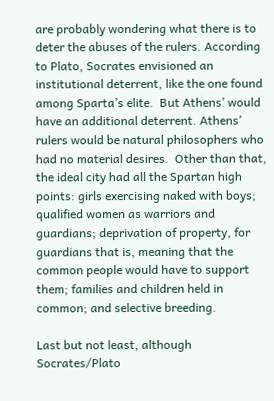are probably wondering what there is to deter the abuses of the rulers. According to Plato, Socrates envisioned an institutional deterrent, like the one found among Sparta’s elite.  But Athens’ would have an additional deterrent. Athens’ rulers would be natural philosophers who had no material desires.  Other than that, the ideal city had all the Spartan high points: girls exercising naked with boys; qualified women as warriors and guardians; deprivation of property, for guardians that is, meaning that the common people would have to support them; families and children held in common; and selective breeding.

Last but not least, although Socrates/Plato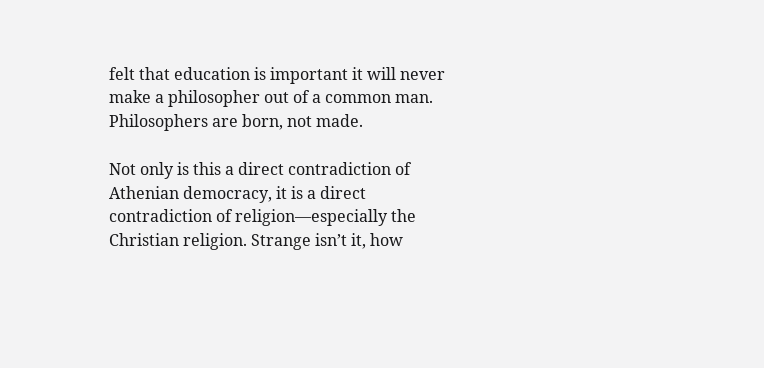felt that education is important it will never make a philosopher out of a common man. Philosophers are born, not made.

Not only is this a direct contradiction of Athenian democracy, it is a direct contradiction of religion—especially the Christian religion. Strange isn’t it, how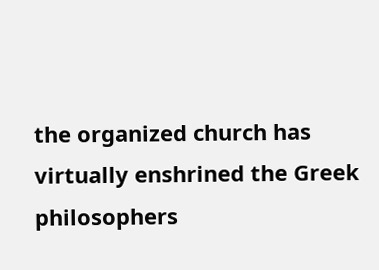the organized church has virtually enshrined the Greek philosophers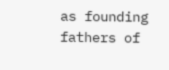as founding fathers of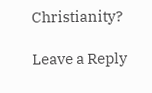Christianity?

Leave a Reply